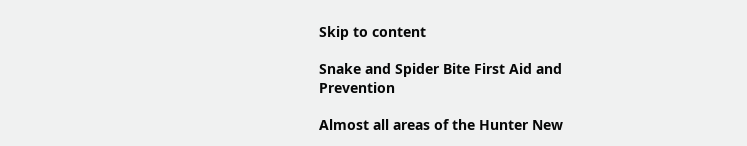Skip to content

Snake and Spider Bite First Aid and Prevention

Almost all areas of the Hunter New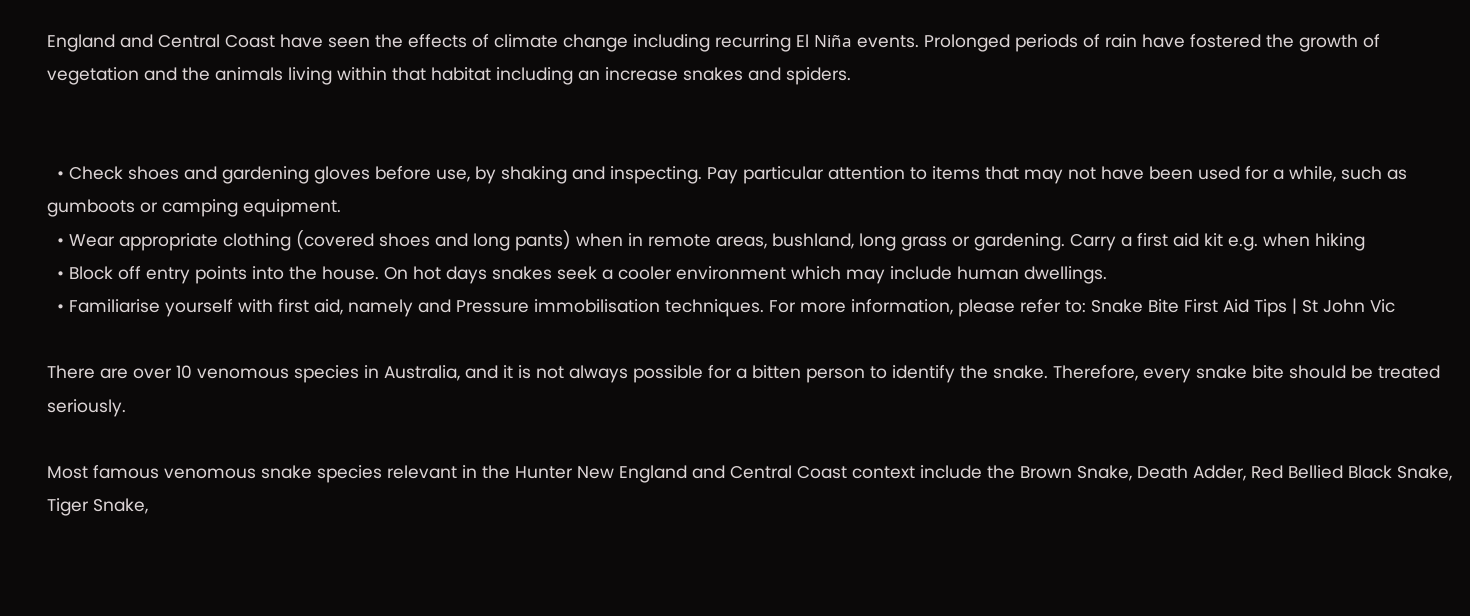England and Central Coast have seen the effects of climate change including recurring El Niña events. Prolonged periods of rain have fostered the growth of vegetation and the animals living within that habitat including an increase snakes and spiders.


  • Check shoes and gardening gloves before use, by shaking and inspecting. Pay particular attention to items that may not have been used for a while, such as gumboots or camping equipment.
  • Wear appropriate clothing (covered shoes and long pants) when in remote areas, bushland, long grass or gardening. Carry a first aid kit e.g. when hiking
  • Block off entry points into the house. On hot days snakes seek a cooler environment which may include human dwellings.
  • Familiarise yourself with first aid, namely and Pressure immobilisation techniques. For more information, please refer to: Snake Bite First Aid Tips | St John Vic

There are over 10 venomous species in Australia, and it is not always possible for a bitten person to identify the snake. Therefore, every snake bite should be treated seriously.

Most famous venomous snake species relevant in the Hunter New England and Central Coast context include the Brown Snake, Death Adder, Red Bellied Black Snake, Tiger Snake,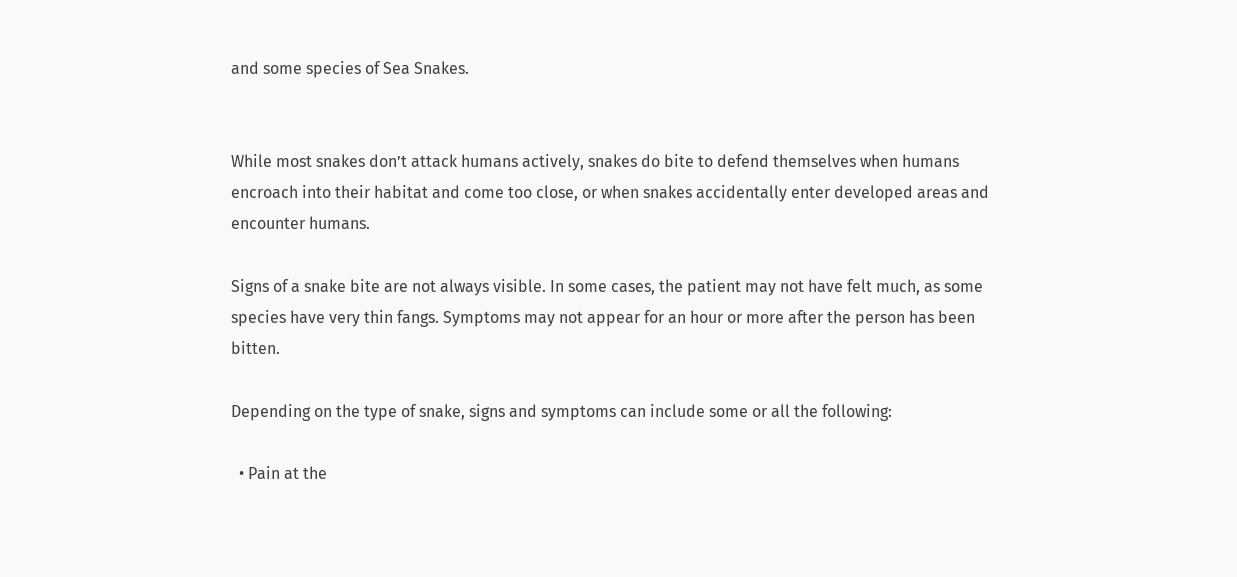and some species of Sea Snakes.


While most snakes don’t attack humans actively, snakes do bite to defend themselves when humans encroach into their habitat and come too close, or when snakes accidentally enter developed areas and encounter humans.

Signs of a snake bite are not always visible. In some cases, the patient may not have felt much, as some species have very thin fangs. Symptoms may not appear for an hour or more after the person has been bitten.

Depending on the type of snake, signs and symptoms can include some or all the following:

  • Pain at the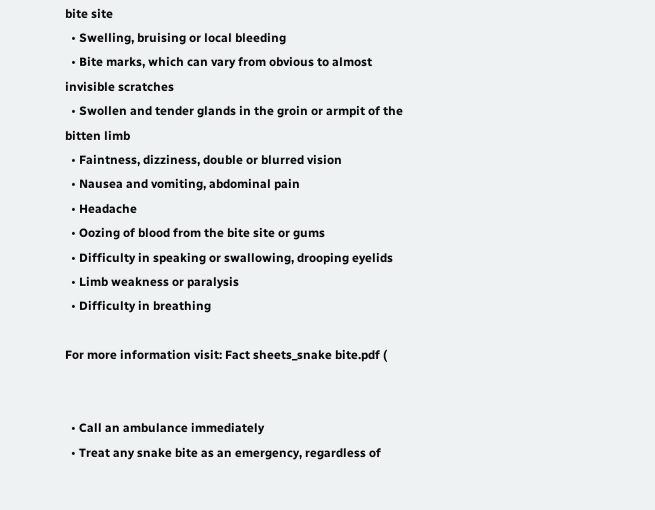bite site
  • Swelling, bruising or local bleeding
  • Bite marks, which can vary from obvious to almost invisible scratches
  • Swollen and tender glands in the groin or armpit of the bitten limb
  • Faintness, dizziness, double or blurred vision
  • Nausea and vomiting, abdominal pain
  • Headache
  • Oozing of blood from the bite site or gums
  • Difficulty in speaking or swallowing, drooping eyelids
  • Limb weakness or paralysis
  • Difficulty in breathing

For more information visit: Fact sheets_snake bite.pdf (


  • Call an ambulance immediately
  • Treat any snake bite as an emergency, regardless of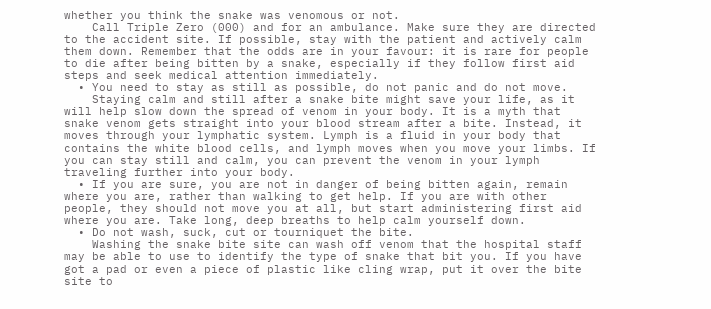whether you think the snake was venomous or not.
    Call Triple Zero (000) and for an ambulance. Make sure they are directed to the accident site. If possible, stay with the patient and actively calm them down. Remember that the odds are in your favour: it is rare for people to die after being bitten by a snake, especially if they follow first aid steps and seek medical attention immediately.
  • You need to stay as still as possible, do not panic and do not move.
    Staying calm and still after a snake bite might save your life, as it will help slow down the spread of venom in your body. It is a myth that snake venom gets straight into your blood stream after a bite. Instead, it moves through your lymphatic system. Lymph is a fluid in your body that contains the white blood cells, and lymph moves when you move your limbs. If you can stay still and calm, you can prevent the venom in your lymph traveling further into your body.
  • If you are sure, you are not in danger of being bitten again, remain where you are, rather than walking to get help. If you are with other people, they should not move you at all, but start administering first aid where you are. Take long, deep breaths to help calm yourself down.
  • Do not wash, suck, cut or tourniquet the bite.
    Washing the snake bite site can wash off venom that the hospital staff may be able to use to identify the type of snake that bit you. If you have got a pad or even a piece of plastic like cling wrap, put it over the bite site to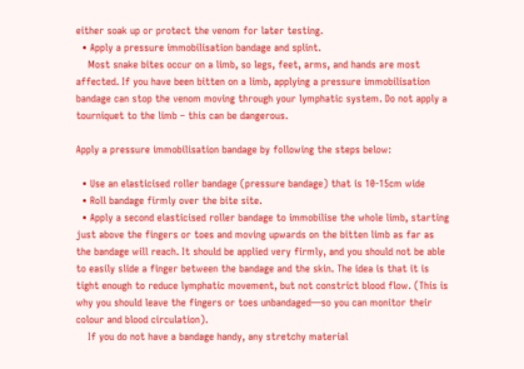either soak up or protect the venom for later testing.
  • Apply a pressure immobilisation bandage and splint.
    Most snake bites occur on a limb, so legs, feet, arms, and hands are most affected. If you have been bitten on a limb, applying a pressure immobilisation bandage can stop the venom moving through your lymphatic system. Do not apply a tourniquet to the limb – this can be dangerous.

Apply a pressure immobilisation bandage by following the steps below:

  • Use an elasticised roller bandage (pressure bandage) that is 10-15cm wide
  • Roll bandage firmly over the bite site.
  • Apply a second elasticised roller bandage to immobilise the whole limb, starting just above the fingers or toes and moving upwards on the bitten limb as far as the bandage will reach. It should be applied very firmly, and you should not be able to easily slide a finger between the bandage and the skin. The idea is that it is tight enough to reduce lymphatic movement, but not constrict blood flow. (This is why you should leave the fingers or toes unbandaged—so you can monitor their colour and blood circulation).
    If you do not have a bandage handy, any stretchy material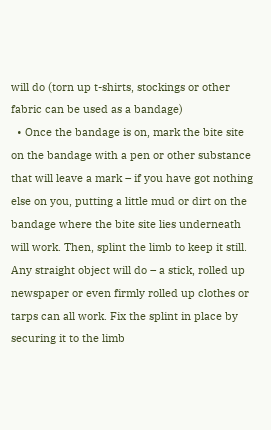will do (torn up t-shirts, stockings or other fabric can be used as a bandage)
  • Once the bandage is on, mark the bite site on the bandage with a pen or other substance that will leave a mark – if you have got nothing else on you, putting a little mud or dirt on the bandage where the bite site lies underneath will work. Then, splint the limb to keep it still. Any straight object will do – a stick, rolled up newspaper or even firmly rolled up clothes or tarps can all work. Fix the splint in place by securing it to the limb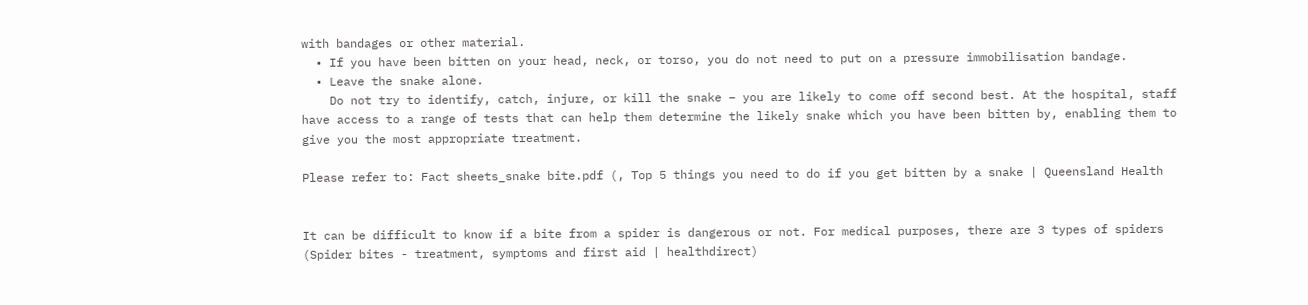with bandages or other material.
  • If you have been bitten on your head, neck, or torso, you do not need to put on a pressure immobilisation bandage.
  • Leave the snake alone.
    Do not try to identify, catch, injure, or kill the snake – you are likely to come off second best. At the hospital, staff have access to a range of tests that can help them determine the likely snake which you have been bitten by, enabling them to give you the most appropriate treatment.

Please refer to: Fact sheets_snake bite.pdf (, Top 5 things you need to do if you get bitten by a snake | Queensland Health


It can be difficult to know if a bite from a spider is dangerous or not. For medical purposes, there are 3 types of spiders (Spider bites - treatment, symptoms and first aid | healthdirect)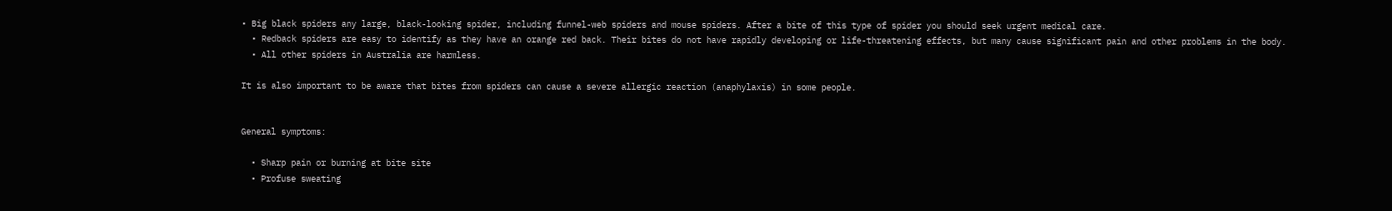• Big black spiders any large, black-looking spider, including funnel-web spiders and mouse spiders. After a bite of this type of spider you should seek urgent medical care.
  • Redback spiders are easy to identify as they have an orange red back. Their bites do not have rapidly developing or life-threatening effects, but many cause significant pain and other problems in the body.
  • All other spiders in Australia are harmless.

It is also important to be aware that bites from spiders can cause a severe allergic reaction (anaphylaxis) in some people.


General symptoms:

  • Sharp pain or burning at bite site
  • Profuse sweating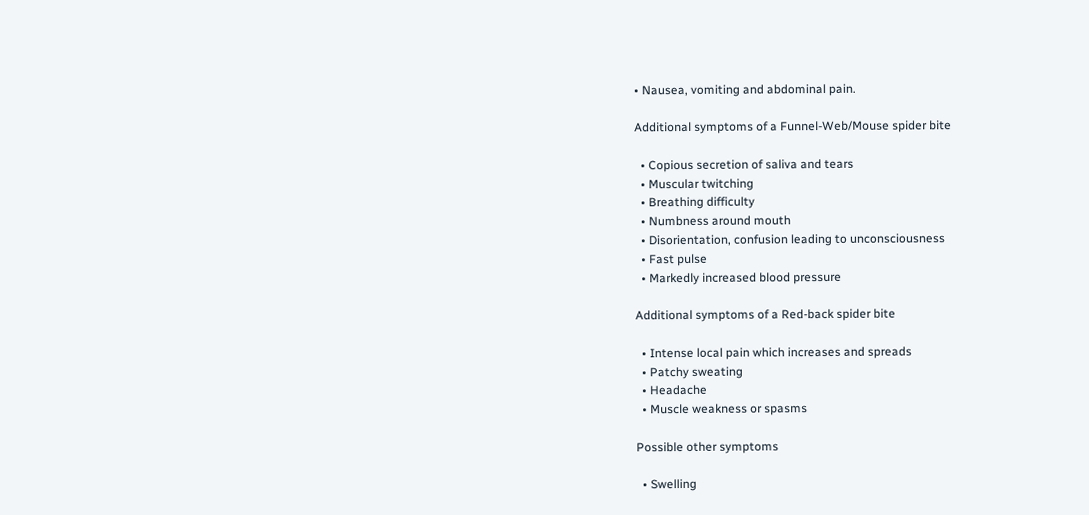• Nausea, vomiting and abdominal pain.

Additional symptoms of a Funnel-Web/Mouse spider bite

  • Copious secretion of saliva and tears
  • Muscular twitching
  • Breathing difficulty
  • Numbness around mouth
  • Disorientation, confusion leading to unconsciousness
  • Fast pulse
  • Markedly increased blood pressure

Additional symptoms of a Red-back spider bite

  • Intense local pain which increases and spreads
  • Patchy sweating
  • Headache
  • Muscle weakness or spasms

Possible other symptoms

  • Swelling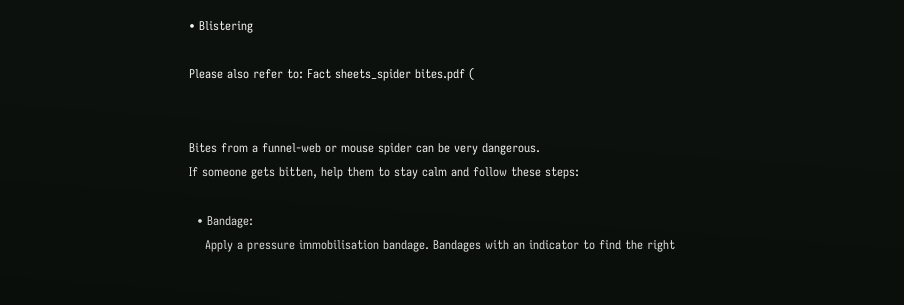• Blistering

Please also refer to: Fact sheets_spider bites.pdf (


Bites from a funnel-web or mouse spider can be very dangerous.
If someone gets bitten, help them to stay calm and follow these steps:

  • Bandage:
    Apply a pressure immobilisation bandage. Bandages with an indicator to find the right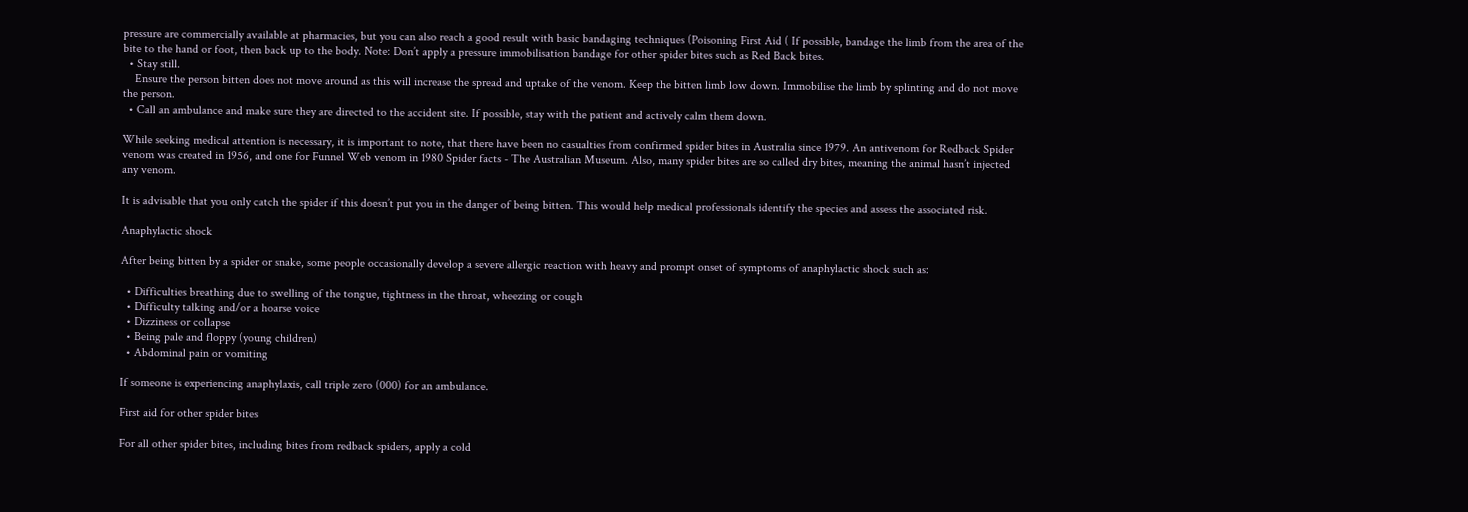pressure are commercially available at pharmacies, but you can also reach a good result with basic bandaging techniques (Poisoning First Aid ( If possible, bandage the limb from the area of the bite to the hand or foot, then back up to the body. Note: Don’t apply a pressure immobilisation bandage for other spider bites such as Red Back bites.
  • Stay still.
    Ensure the person bitten does not move around as this will increase the spread and uptake of the venom. Keep the bitten limb low down. Immobilise the limb by splinting and do not move the person.
  • Call an ambulance and make sure they are directed to the accident site. If possible, stay with the patient and actively calm them down.

While seeking medical attention is necessary, it is important to note, that there have been no casualties from confirmed spider bites in Australia since 1979. An antivenom for Redback Spider venom was created in 1956, and one for Funnel Web venom in 1980 Spider facts - The Australian Museum. Also, many spider bites are so called dry bites, meaning the animal hasn’t injected any venom.

It is advisable that you only catch the spider if this doesn’t put you in the danger of being bitten. This would help medical professionals identify the species and assess the associated risk.

Anaphylactic shock

After being bitten by a spider or snake, some people occasionally develop a severe allergic reaction with heavy and prompt onset of symptoms of anaphylactic shock such as:

  • Difficulties breathing due to swelling of the tongue, tightness in the throat, wheezing or cough
  • Difficulty talking and/or a hoarse voice
  • Dizziness or collapse
  • Being pale and floppy (young children)
  • Abdominal pain or vomiting

If someone is experiencing anaphylaxis, call triple zero (000) for an ambulance.

First aid for other spider bites

For all other spider bites, including bites from redback spiders, apply a cold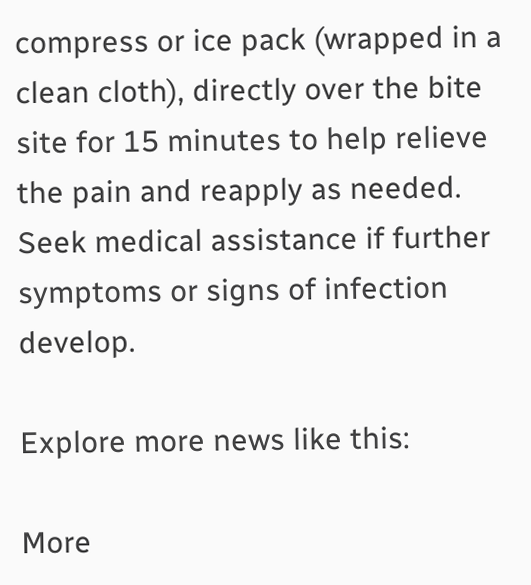compress or ice pack (wrapped in a clean cloth), directly over the bite site for 15 minutes to help relieve the pain and reapply as needed. Seek medical assistance if further symptoms or signs of infection develop.

Explore more news like this:

More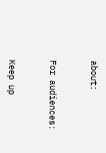about:


For audiences:


Keep up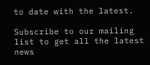to date with the latest.

Subscribe to our mailing list to get all the latest news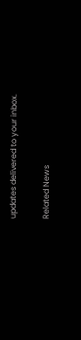updates delivered to your inbox.

Related News